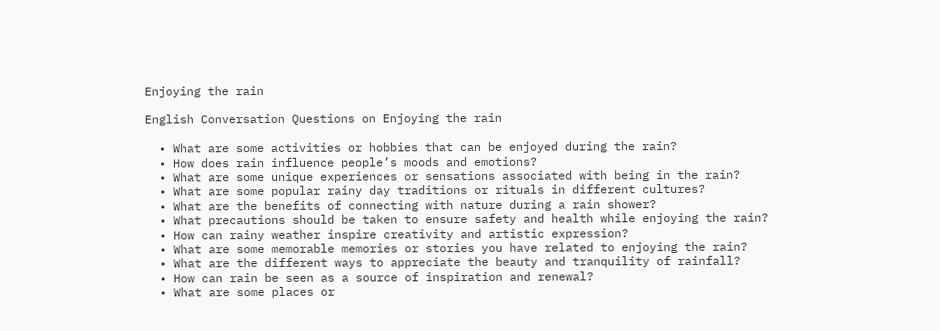Enjoying the rain

English Conversation Questions on Enjoying the rain

  • What are some activities or hobbies that can be enjoyed during the rain?
  • How does rain influence people’s moods and emotions?
  • What are some unique experiences or sensations associated with being in the rain?
  • What are some popular rainy day traditions or rituals in different cultures?
  • What are the benefits of connecting with nature during a rain shower?
  • What precautions should be taken to ensure safety and health while enjoying the rain?
  • How can rainy weather inspire creativity and artistic expression?
  • What are some memorable memories or stories you have related to enjoying the rain?
  • What are the different ways to appreciate the beauty and tranquility of rainfall?
  • How can rain be seen as a source of inspiration and renewal?
  • What are some places or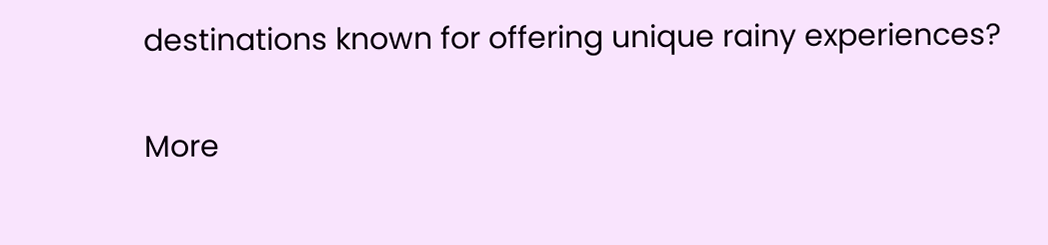destinations known for offering unique rainy experiences?

More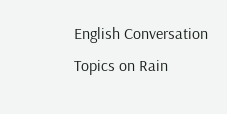English Conversation Topics on Rain